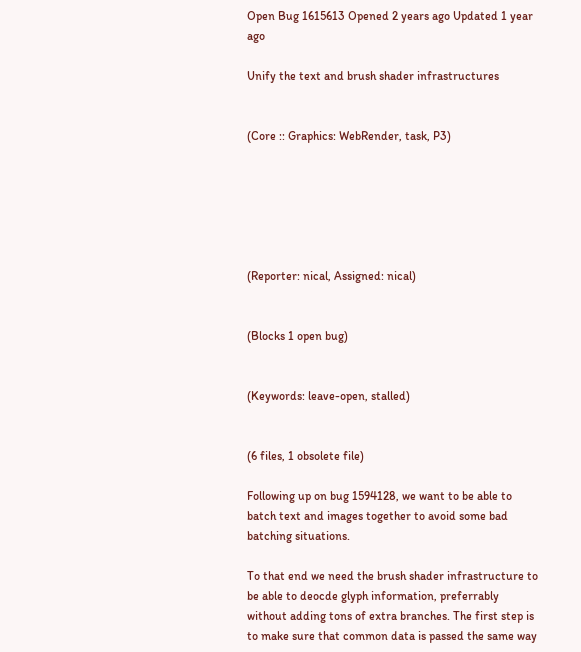Open Bug 1615613 Opened 2 years ago Updated 1 year ago

Unify the text and brush shader infrastructures


(Core :: Graphics: WebRender, task, P3)






(Reporter: nical, Assigned: nical)


(Blocks 1 open bug)


(Keywords: leave-open, stalled)


(6 files, 1 obsolete file)

Following up on bug 1594128, we want to be able to batch text and images together to avoid some bad batching situations.

To that end we need the brush shader infrastructure to be able to deocde glyph information, preferrably without adding tons of extra branches. The first step is to make sure that common data is passed the same way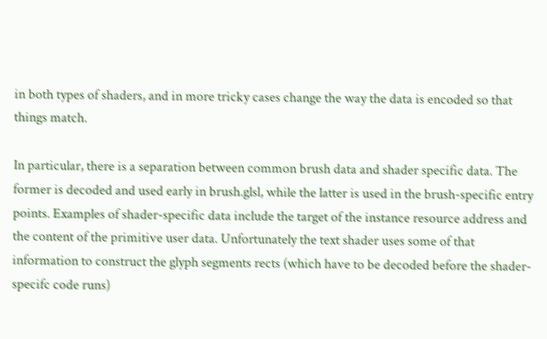in both types of shaders, and in more tricky cases change the way the data is encoded so that things match.

In particular, there is a separation between common brush data and shader specific data. The former is decoded and used early in brush.glsl, while the latter is used in the brush-specific entry points. Examples of shader-specific data include the target of the instance resource address and the content of the primitive user data. Unfortunately the text shader uses some of that information to construct the glyph segments rects (which have to be decoded before the shader-specifc code runs)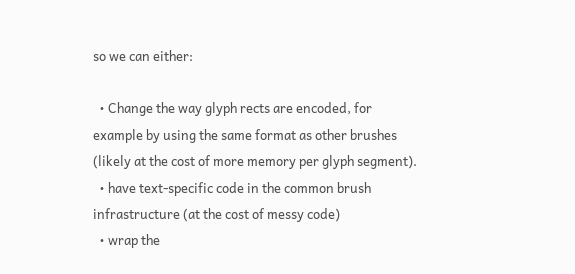so we can either:

  • Change the way glyph rects are encoded, for example by using the same format as other brushes (likely at the cost of more memory per glyph segment).
  • have text-specific code in the common brush infrastructure (at the cost of messy code)
  • wrap the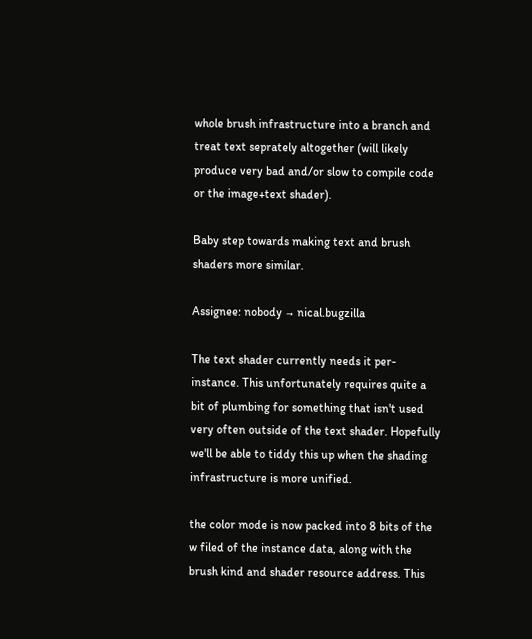whole brush infrastructure into a branch and treat text seprately altogether (will likely produce very bad and/or slow to compile code or the image+text shader).

Baby step towards making text and brush shaders more similar.

Assignee: nobody → nical.bugzilla

The text shader currently needs it per-instance. This unfortunately requires quite a bit of plumbing for something that isn't used very often outside of the text shader. Hopefully we'll be able to tiddy this up when the shading infrastructure is more unified.

the color mode is now packed into 8 bits of the w filed of the instance data, along with the brush kind and shader resource address. This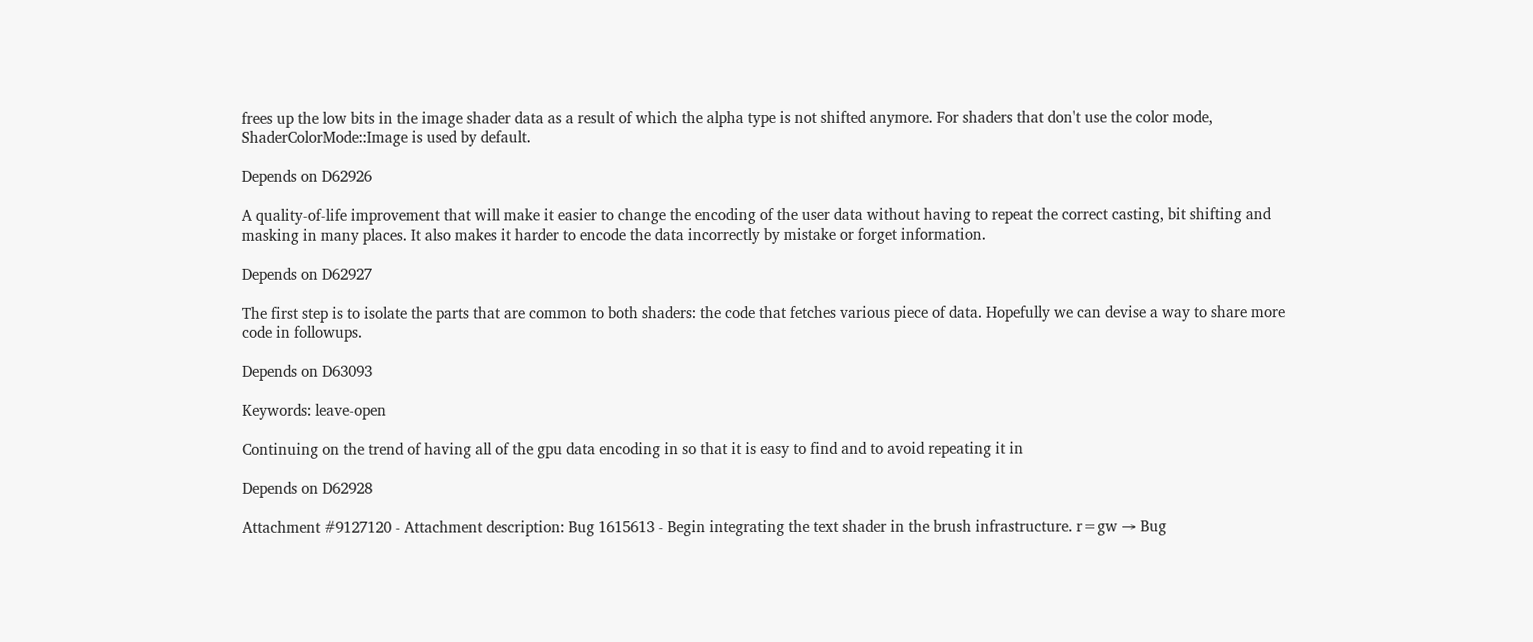frees up the low bits in the image shader data as a result of which the alpha type is not shifted anymore. For shaders that don't use the color mode, ShaderColorMode::Image is used by default.

Depends on D62926

A quality-of-life improvement that will make it easier to change the encoding of the user data without having to repeat the correct casting, bit shifting and masking in many places. It also makes it harder to encode the data incorrectly by mistake or forget information.

Depends on D62927

The first step is to isolate the parts that are common to both shaders: the code that fetches various piece of data. Hopefully we can devise a way to share more code in followups.

Depends on D63093

Keywords: leave-open

Continuing on the trend of having all of the gpu data encoding in so that it is easy to find and to avoid repeating it in

Depends on D62928

Attachment #9127120 - Attachment description: Bug 1615613 - Begin integrating the text shader in the brush infrastructure. r=gw → Bug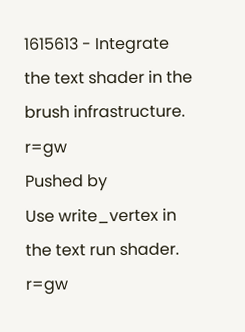1615613 - Integrate the text shader in the brush infrastructure. r=gw
Pushed by
Use write_vertex in the text run shader. r=gw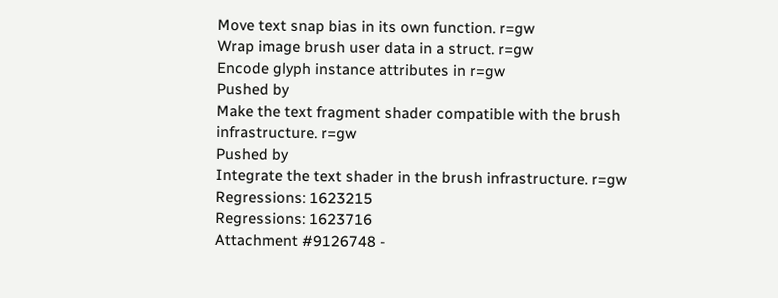Move text snap bias in its own function. r=gw
Wrap image brush user data in a struct. r=gw
Encode glyph instance attributes in r=gw
Pushed by
Make the text fragment shader compatible with the brush infrastructure. r=gw
Pushed by
Integrate the text shader in the brush infrastructure. r=gw
Regressions: 1623215
Regressions: 1623716
Attachment #9126748 -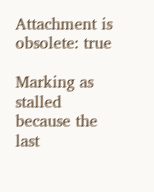Attachment is obsolete: true

Marking as stalled because the last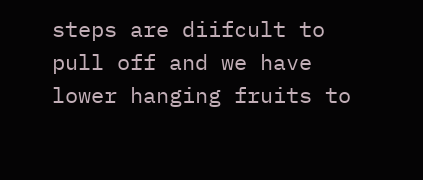steps are diifcult to pull off and we have lower hanging fruits to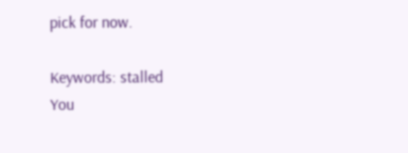pick for now.

Keywords: stalled
You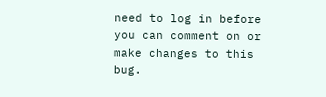need to log in before you can comment on or make changes to this bug.